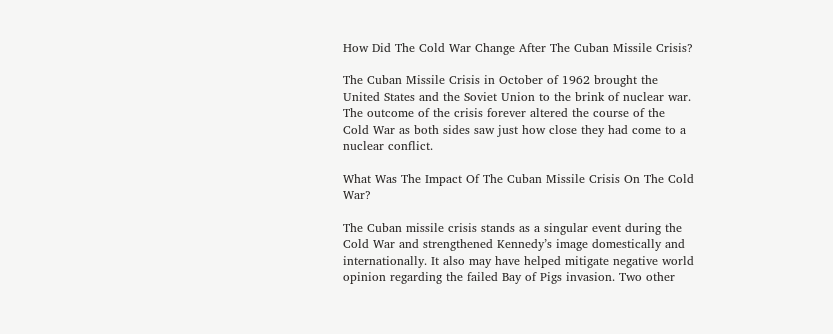How Did The Cold War Change After The Cuban Missile Crisis?

The Cuban Missile Crisis in October of 1962 brought the United States and the Soviet Union to the brink of nuclear war. The outcome of the crisis forever altered the course of the Cold War as both sides saw just how close they had come to a nuclear conflict.

What Was The Impact Of The Cuban Missile Crisis On The Cold War?

The Cuban missile crisis stands as a singular event during the Cold War and strengthened Kennedy’s image domestically and internationally. It also may have helped mitigate negative world opinion regarding the failed Bay of Pigs invasion. Two other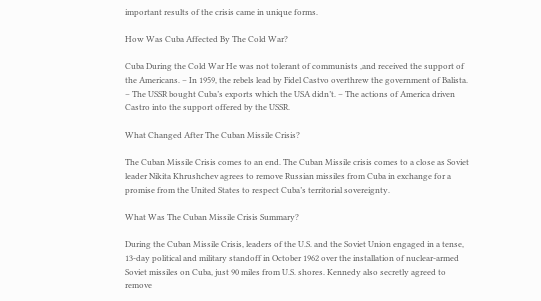important results of the crisis came in unique forms.

How Was Cuba Affected By The Cold War?

Cuba During the Cold War He was not tolerant of communists ,and received the support of the Americans. – In 1959, the rebels lead by Fidel Castvo overthrew the government of Balista. – The USSR bought Cuba’s exports which the USA didn’t. – The actions of America driven Castro into the support offered by the USSR.

What Changed After The Cuban Missile Crisis?

The Cuban Missile Crisis comes to an end. The Cuban Missile crisis comes to a close as Soviet leader Nikita Khrushchev agrees to remove Russian missiles from Cuba in exchange for a promise from the United States to respect Cuba’s territorial sovereignty.

What Was The Cuban Missile Crisis Summary?

During the Cuban Missile Crisis, leaders of the U.S. and the Soviet Union engaged in a tense, 13-day political and military standoff in October 1962 over the installation of nuclear-armed Soviet missiles on Cuba, just 90 miles from U.S. shores. Kennedy also secretly agreed to remove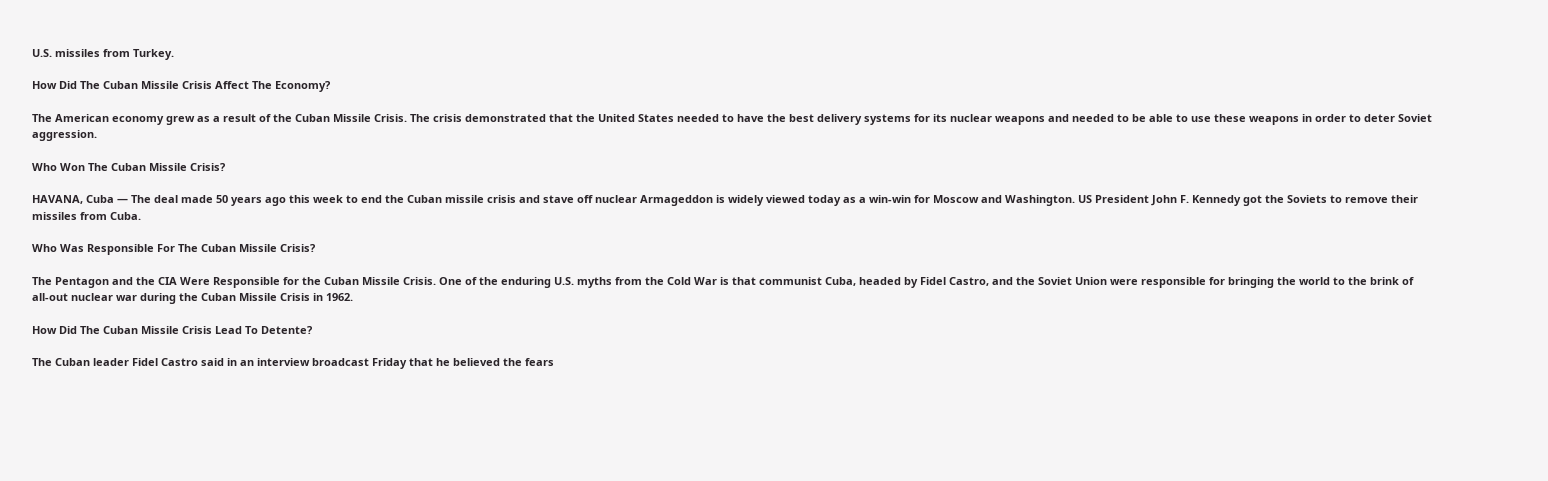U.S. missiles from Turkey.

How Did The Cuban Missile Crisis Affect The Economy?

The American economy grew as a result of the Cuban Missile Crisis. The crisis demonstrated that the United States needed to have the best delivery systems for its nuclear weapons and needed to be able to use these weapons in order to deter Soviet aggression.

Who Won The Cuban Missile Crisis?

HAVANA, Cuba — The deal made 50 years ago this week to end the Cuban missile crisis and stave off nuclear Armageddon is widely viewed today as a win-win for Moscow and Washington. US President John F. Kennedy got the Soviets to remove their missiles from Cuba.

Who Was Responsible For The Cuban Missile Crisis?

The Pentagon and the CIA Were Responsible for the Cuban Missile Crisis. One of the enduring U.S. myths from the Cold War is that communist Cuba, headed by Fidel Castro, and the Soviet Union were responsible for bringing the world to the brink of all-out nuclear war during the Cuban Missile Crisis in 1962.

How Did The Cuban Missile Crisis Lead To Detente?

The Cuban leader Fidel Castro said in an interview broadcast Friday that he believed the fears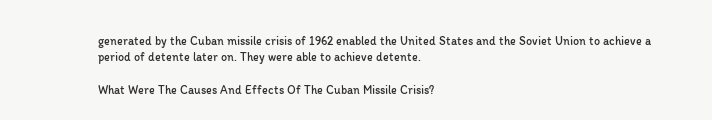generated by the Cuban missile crisis of 1962 enabled the United States and the Soviet Union to achieve a period of detente later on. They were able to achieve detente.

What Were The Causes And Effects Of The Cuban Missile Crisis?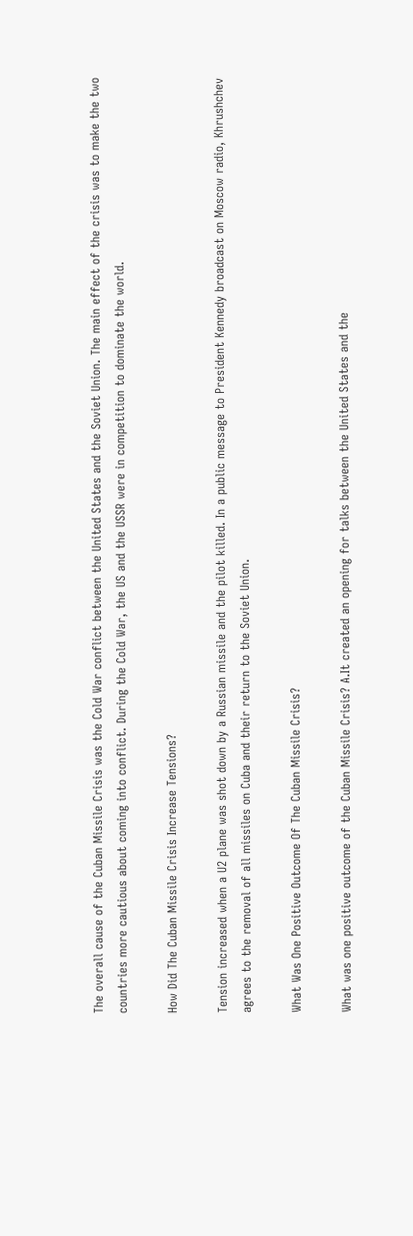The overall cause of the Cuban Missile Crisis was the Cold War conflict between the United States and the Soviet Union. The main effect of the crisis was to make the two countries more cautious about coming into conflict. During the Cold War, the US and the USSR were in competition to dominate the world.

How Did The Cuban Missile Crisis Increase Tensions?

Tension increased when a U2 plane was shot down by a Russian missile and the pilot killed. In a public message to President Kennedy broadcast on Moscow radio, Khrushchev agrees to the removal of all missiles on Cuba and their return to the Soviet Union.

What Was One Positive Outcome Of The Cuban Missile Crisis?

What was one positive outcome of the Cuban Missile Crisis? A.It created an opening for talks between the United States and the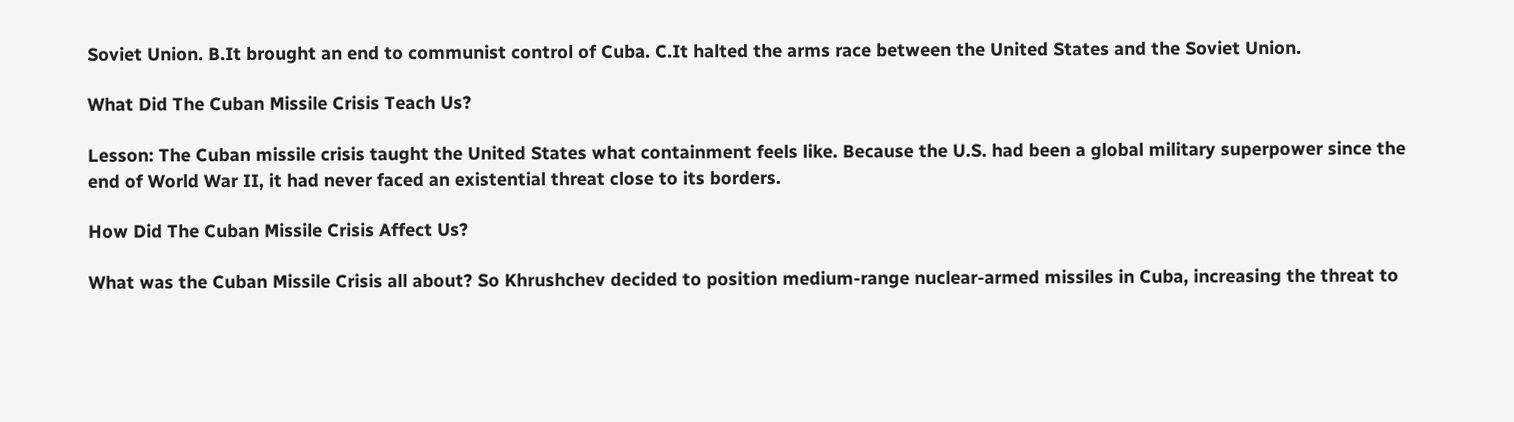Soviet Union. B.It brought an end to communist control of Cuba. C.It halted the arms race between the United States and the Soviet Union.

What Did The Cuban Missile Crisis Teach Us?

Lesson: The Cuban missile crisis taught the United States what containment feels like. Because the U.S. had been a global military superpower since the end of World War II, it had never faced an existential threat close to its borders.

How Did The Cuban Missile Crisis Affect Us?

What was the Cuban Missile Crisis all about? So Khrushchev decided to position medium-range nuclear-armed missiles in Cuba, increasing the threat to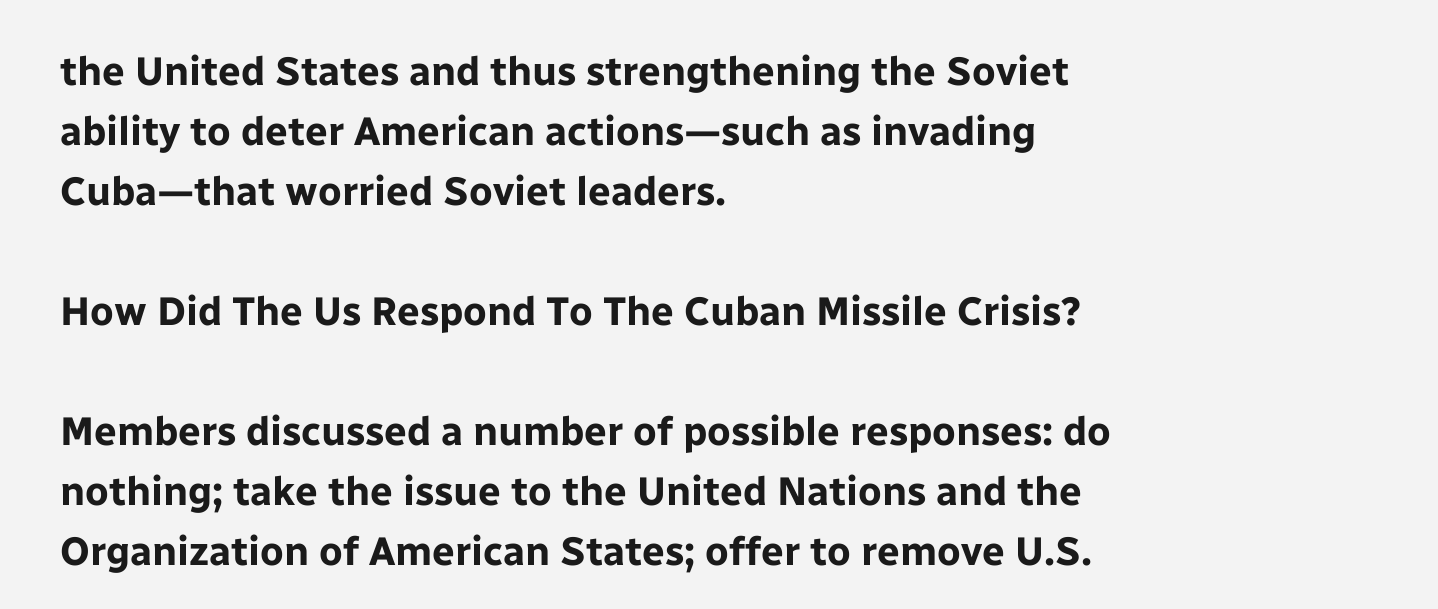the United States and thus strengthening the Soviet ability to deter American actions—such as invading Cuba—that worried Soviet leaders.

How Did The Us Respond To The Cuban Missile Crisis?

Members discussed a number of possible responses: do nothing; take the issue to the United Nations and the Organization of American States; offer to remove U.S.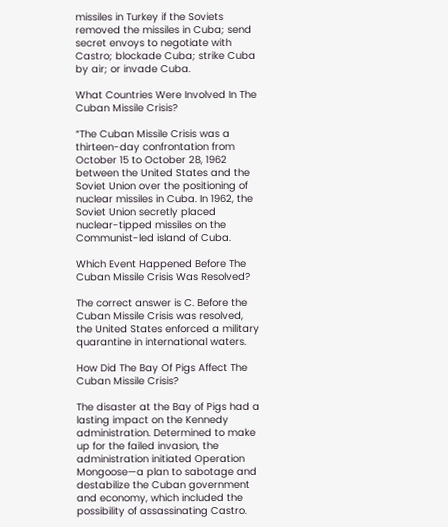missiles in Turkey if the Soviets removed the missiles in Cuba; send secret envoys to negotiate with Castro; blockade Cuba; strike Cuba by air; or invade Cuba.

What Countries Were Involved In The Cuban Missile Crisis?

“The Cuban Missile Crisis was a thirteen-day confrontation from October 15 to October 28, 1962 between the United States and the Soviet Union over the positioning of nuclear missiles in Cuba. In 1962, the Soviet Union secretly placed nuclear-tipped missiles on the Communist-led island of Cuba.

Which Event Happened Before The Cuban Missile Crisis Was Resolved?

The correct answer is C. Before the Cuban Missile Crisis was resolved, the United States enforced a military quarantine in international waters.

How Did The Bay Of Pigs Affect The Cuban Missile Crisis?

The disaster at the Bay of Pigs had a lasting impact on the Kennedy administration. Determined to make up for the failed invasion, the administration initiated Operation Mongoose—a plan to sabotage and destabilize the Cuban government and economy, which included the possibility of assassinating Castro.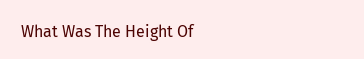What Was The Height Of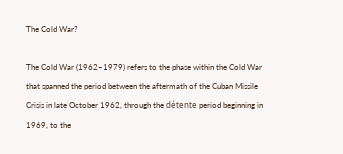The Cold War?

The Cold War (1962–1979) refers to the phase within the Cold War that spanned the period between the aftermath of the Cuban Missile Crisis in late October 1962, through the détente period beginning in 1969, to the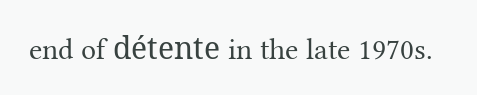end of détente in the late 1970s.